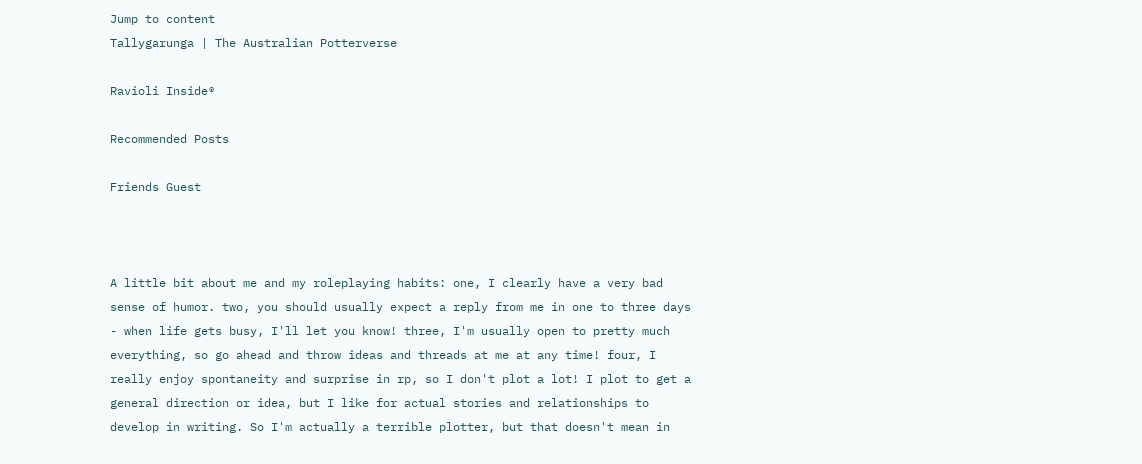Jump to content
Tallygarunga | The Australian Potterverse

Ravioli Inside®

Recommended Posts

Friends Guest



A little bit about me and my roleplaying habits: one, I clearly have a very bad sense of humor. two, you should usually expect a reply from me in one to three days - when life gets busy, I'll let you know! three, I'm usually open to pretty much everything, so go ahead and throw ideas and threads at me at any time! four, I really enjoy spontaneity and surprise in rp, so I don't plot a lot! I plot to get a general direction or idea, but I like for actual stories and relationships to develop in writing. So I'm actually a terrible plotter, but that doesn't mean in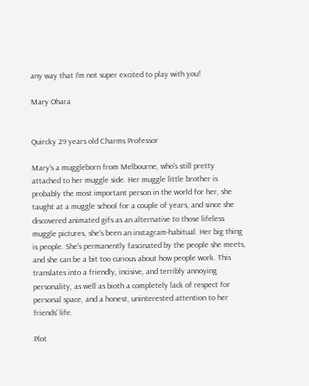any way that I'm not super excited to play with you!

Mary Ohara


Quircky 29 years old Charms Professor

Mary's a muggleborn from Melbourne, who's still pretty attached to her muggle side. Her muggle little brother is probably the most important person in the world for her, she taught at a muggle school for a couple of years, and since she discovered animated gifs as an alternative to those lifeless muggle pictures, she's been an instagram-habitual. Her big thing is people. She's permanently fascinated by the people she meets, and she can be a bit too curious about how people work. This translates into a friendly, incisive, and terribly annoying personality, as well as bioth a completely lack of respect for personal space, and a honest, uninterested attention to her friends' life.

Plot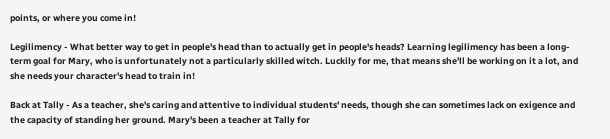points, or where you come in!

Legilimency - What better way to get in people's head than to actually get in people's heads? Learning legilimency has been a long-term goal for Mary, who is unfortunately not a particularly skilled witch. Luckily for me, that means she'll be working on it a lot, and she needs your character's head to train in!

Back at Tally - As a teacher, she's caring and attentive to individual students' needs, though she can sometimes lack on exigence and the capacity of standing her ground. Mary's been a teacher at Tally for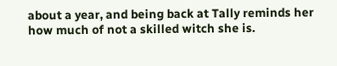about a year, and being back at Tally reminds her how much of not a skilled witch she is.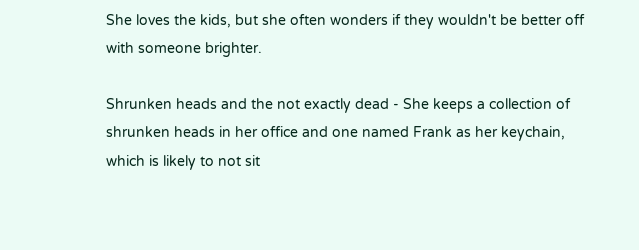She loves the kids, but she often wonders if they wouldn't be better off with someone brighter.

Shrunken heads and the not exactly dead - She keeps a collection of shrunken heads in her office and one named Frank as her keychain, which is likely to not sit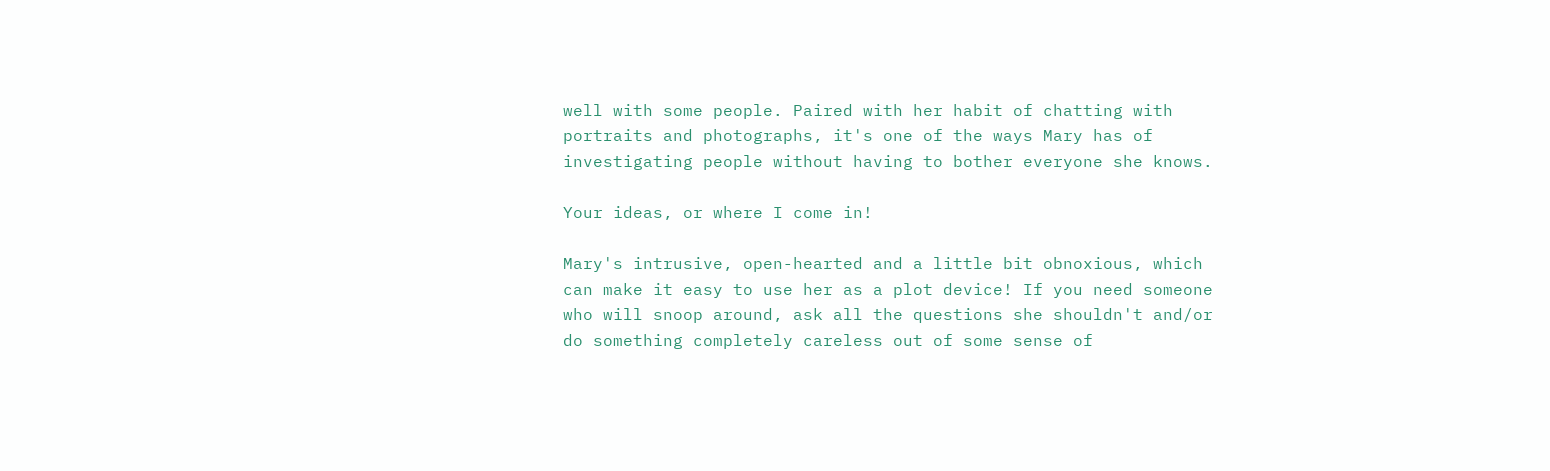well with some people. Paired with her habit of chatting with portraits and photographs, it's one of the ways Mary has of investigating people without having to bother everyone she knows.

Your ideas, or where I come in!

Mary's intrusive, open-hearted and a little bit obnoxious, which can make it easy to use her as a plot device! If you need someone who will snoop around, ask all the questions she shouldn't and/or do something completely careless out of some sense of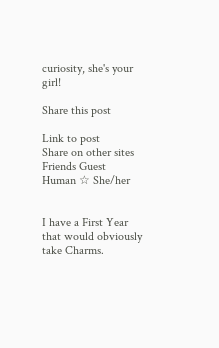curiosity, she's your girl!

Share this post

Link to post
Share on other sites
Friends Guest
Human ☆ She/her


I have a First Year that would obviously take Charms.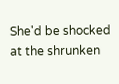She'd be shocked at the shrunken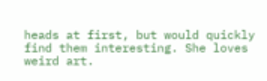heads at first, but would quickly find them interesting. She loves weird art.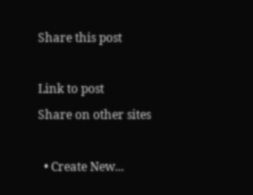Share this post

Link to post
Share on other sites

  • Create New...